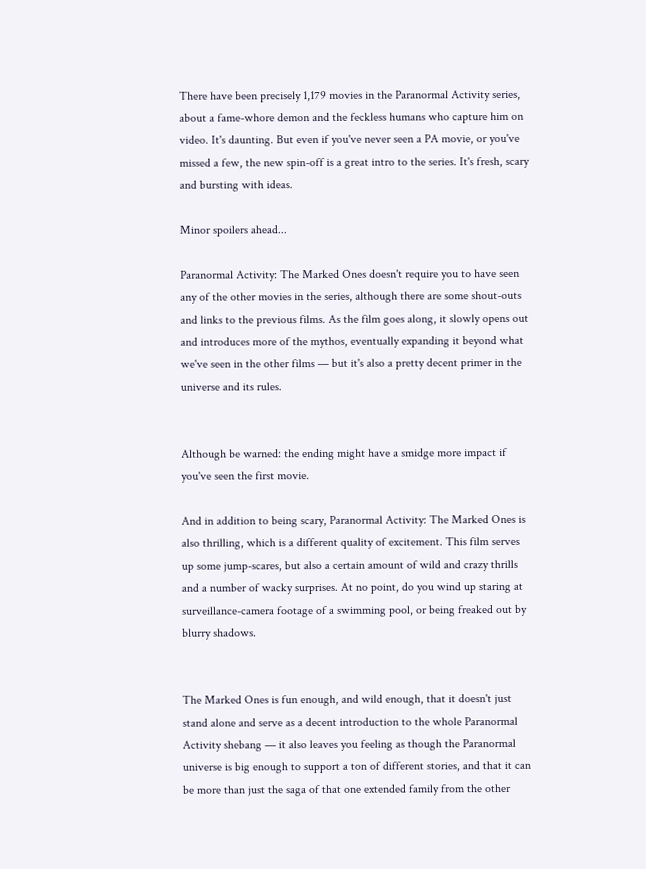There have been precisely 1,179 movies in the Paranormal Activity series, about a fame-whore demon and the feckless humans who capture him on video. It's daunting. But even if you've never seen a PA movie, or you've missed a few, the new spin-off is a great intro to the series. It's fresh, scary and bursting with ideas.

Minor spoilers ahead...

Paranormal Activity: The Marked Ones doesn't require you to have seen any of the other movies in the series, although there are some shout-outs and links to the previous films. As the film goes along, it slowly opens out and introduces more of the mythos, eventually expanding it beyond what we've seen in the other films — but it's also a pretty decent primer in the universe and its rules.


Although be warned: the ending might have a smidge more impact if you've seen the first movie.

And in addition to being scary, Paranormal Activity: The Marked Ones is also thrilling, which is a different quality of excitement. This film serves up some jump-scares, but also a certain amount of wild and crazy thrills and a number of wacky surprises. At no point, do you wind up staring at surveillance-camera footage of a swimming pool, or being freaked out by blurry shadows.


The Marked Ones is fun enough, and wild enough, that it doesn't just stand alone and serve as a decent introduction to the whole Paranormal Activity shebang — it also leaves you feeling as though the Paranormal universe is big enough to support a ton of different stories, and that it can be more than just the saga of that one extended family from the other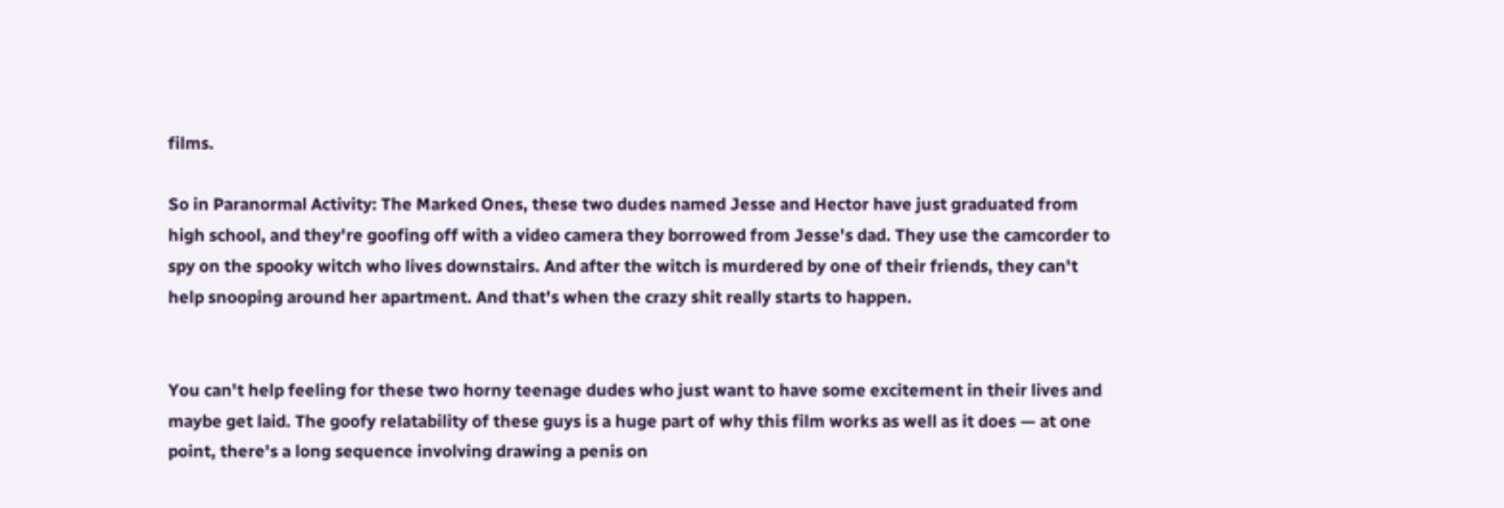films.

So in Paranormal Activity: The Marked Ones, these two dudes named Jesse and Hector have just graduated from high school, and they're goofing off with a video camera they borrowed from Jesse's dad. They use the camcorder to spy on the spooky witch who lives downstairs. And after the witch is murdered by one of their friends, they can't help snooping around her apartment. And that's when the crazy shit really starts to happen.


You can't help feeling for these two horny teenage dudes who just want to have some excitement in their lives and maybe get laid. The goofy relatability of these guys is a huge part of why this film works as well as it does — at one point, there's a long sequence involving drawing a penis on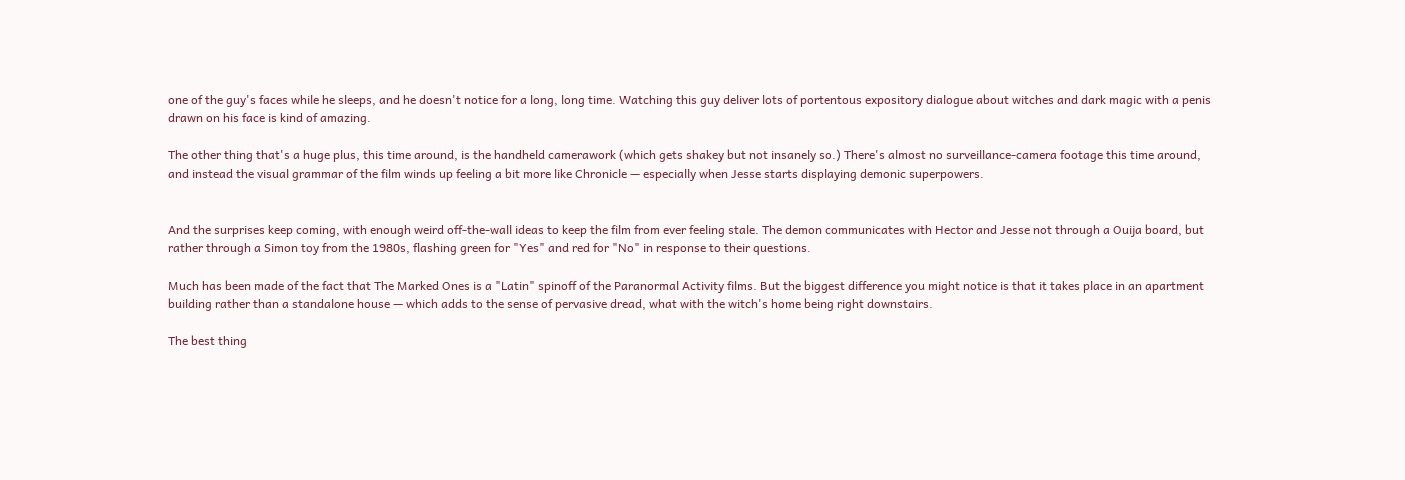one of the guy's faces while he sleeps, and he doesn't notice for a long, long time. Watching this guy deliver lots of portentous expository dialogue about witches and dark magic with a penis drawn on his face is kind of amazing.

The other thing that's a huge plus, this time around, is the handheld camerawork (which gets shakey but not insanely so.) There's almost no surveillance-camera footage this time around, and instead the visual grammar of the film winds up feeling a bit more like Chronicle — especially when Jesse starts displaying demonic superpowers.


And the surprises keep coming, with enough weird off-the-wall ideas to keep the film from ever feeling stale. The demon communicates with Hector and Jesse not through a Ouija board, but rather through a Simon toy from the 1980s, flashing green for "Yes" and red for "No" in response to their questions.

Much has been made of the fact that The Marked Ones is a "Latin" spinoff of the Paranormal Activity films. But the biggest difference you might notice is that it takes place in an apartment building rather than a standalone house — which adds to the sense of pervasive dread, what with the witch's home being right downstairs.

The best thing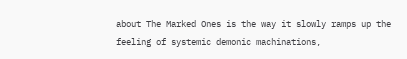about The Marked Ones is the way it slowly ramps up the feeling of systemic demonic machinations,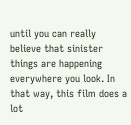until you can really believe that sinister things are happening everywhere you look. In that way, this film does a lot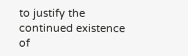to justify the continued existence of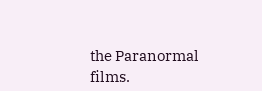the Paranormal films.